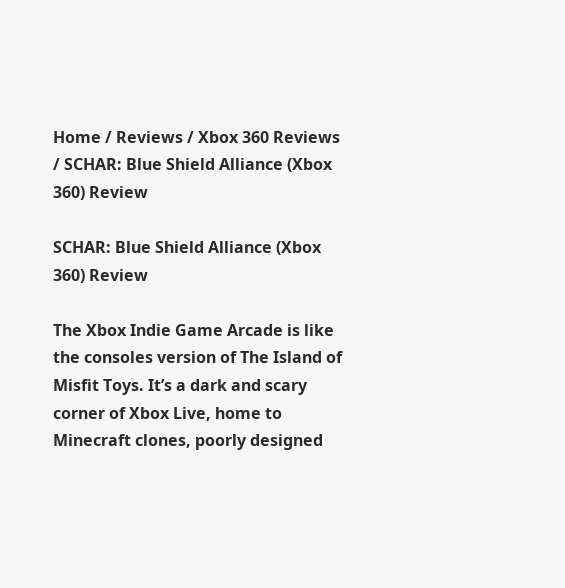Home / Reviews / Xbox 360 Reviews / SCHAR: Blue Shield Alliance (Xbox 360) Review

SCHAR: Blue Shield Alliance (Xbox 360) Review

The Xbox Indie Game Arcade is like the consoles version of The Island of Misfit Toys. It’s a dark and scary corner of Xbox Live, home to Minecraft clones, poorly designed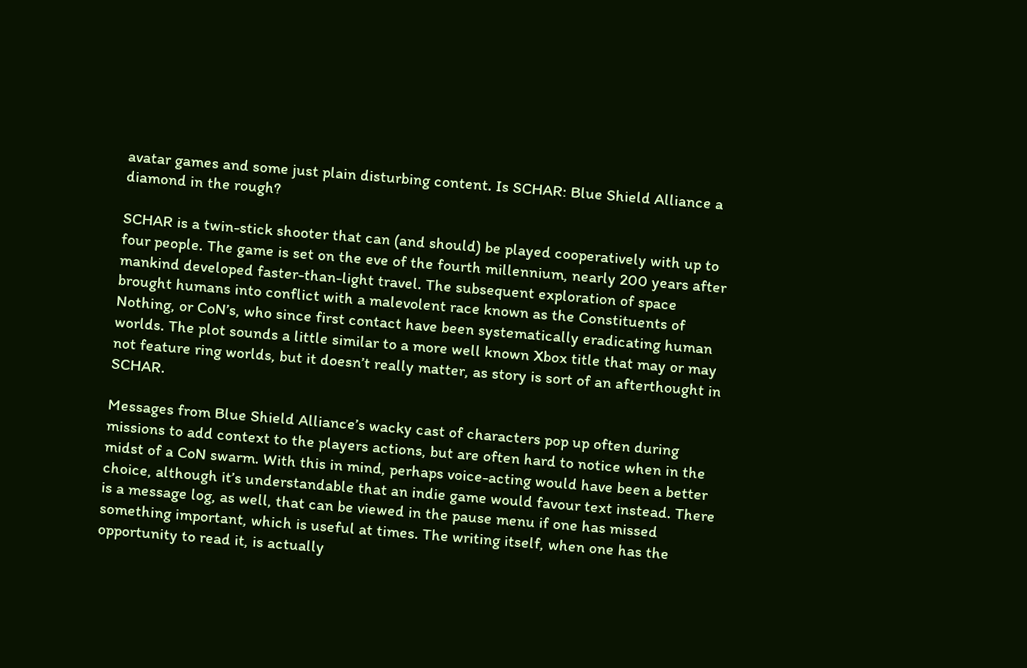avatar games and some just plain disturbing content. Is SCHAR: Blue Shield Alliance a diamond in the rough?

SCHAR is a twin-stick shooter that can (and should) be played cooperatively with up to four people. The game is set on the eve of the fourth millennium, nearly 200 years after mankind developed faster-than-light travel. The subsequent exploration of space brought humans into conflict with a malevolent race known as the Constituents of Nothing, or CoN’s, who since first contact have been systematically eradicating human worlds. The plot sounds a little similar to a more well known Xbox title that may or may not feature ring worlds, but it doesn’t really matter, as story is sort of an afterthought in SCHAR.

Messages from Blue Shield Alliance’s wacky cast of characters pop up often during missions to add context to the players actions, but are often hard to notice when in the midst of a CoN swarm. With this in mind, perhaps voice-acting would have been a better choice, although it’s understandable that an indie game would favour text instead. There is a message log, as well, that can be viewed in the pause menu if one has missed something important, which is useful at times. The writing itself, when one has the opportunity to read it, is actually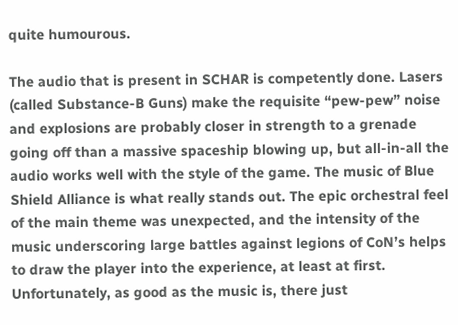quite humourous.

The audio that is present in SCHAR is competently done. Lasers (called Substance-B Guns) make the requisite “pew-pew” noise and explosions are probably closer in strength to a grenade going off than a massive spaceship blowing up, but all-in-all the audio works well with the style of the game. The music of Blue Shield Alliance is what really stands out. The epic orchestral feel of the main theme was unexpected, and the intensity of the music underscoring large battles against legions of CoN’s helps to draw the player into the experience, at least at first. Unfortunately, as good as the music is, there just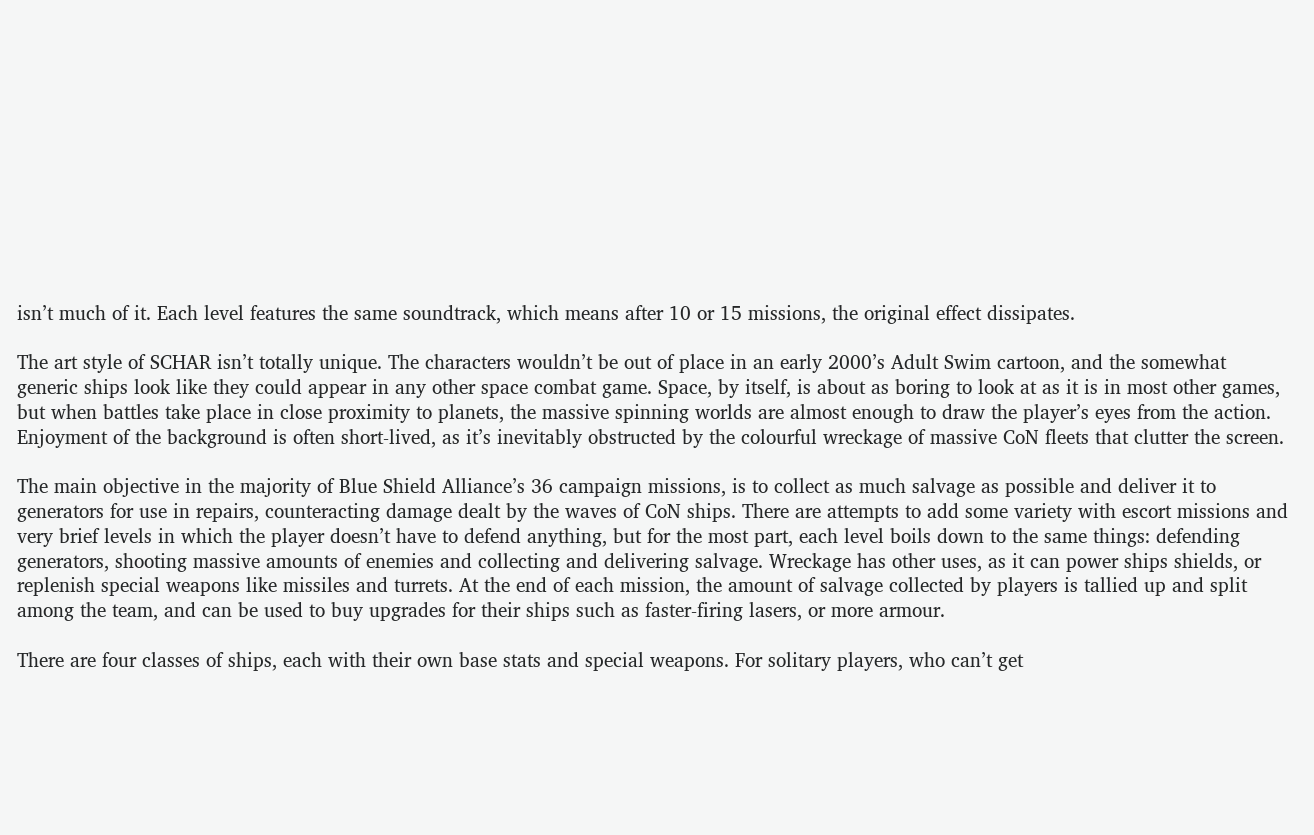isn’t much of it. Each level features the same soundtrack, which means after 10 or 15 missions, the original effect dissipates.

The art style of SCHAR isn’t totally unique. The characters wouldn’t be out of place in an early 2000’s Adult Swim cartoon, and the somewhat generic ships look like they could appear in any other space combat game. Space, by itself, is about as boring to look at as it is in most other games, but when battles take place in close proximity to planets, the massive spinning worlds are almost enough to draw the player’s eyes from the action. Enjoyment of the background is often short-lived, as it’s inevitably obstructed by the colourful wreckage of massive CoN fleets that clutter the screen.

The main objective in the majority of Blue Shield Alliance’s 36 campaign missions, is to collect as much salvage as possible and deliver it to generators for use in repairs, counteracting damage dealt by the waves of CoN ships. There are attempts to add some variety with escort missions and very brief levels in which the player doesn’t have to defend anything, but for the most part, each level boils down to the same things: defending generators, shooting massive amounts of enemies and collecting and delivering salvage. Wreckage has other uses, as it can power ships shields, or replenish special weapons like missiles and turrets. At the end of each mission, the amount of salvage collected by players is tallied up and split among the team, and can be used to buy upgrades for their ships such as faster-firing lasers, or more armour.

There are four classes of ships, each with their own base stats and special weapons. For solitary players, who can’t get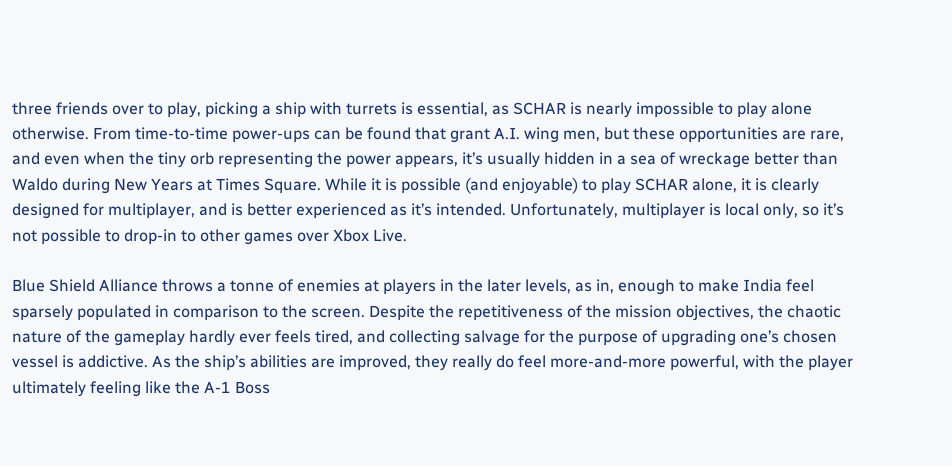three friends over to play, picking a ship with turrets is essential, as SCHAR is nearly impossible to play alone otherwise. From time-to-time power-ups can be found that grant A.I. wing men, but these opportunities are rare, and even when the tiny orb representing the power appears, it’s usually hidden in a sea of wreckage better than Waldo during New Years at Times Square. While it is possible (and enjoyable) to play SCHAR alone, it is clearly designed for multiplayer, and is better experienced as it’s intended. Unfortunately, multiplayer is local only, so it’s not possible to drop-in to other games over Xbox Live.

Blue Shield Alliance throws a tonne of enemies at players in the later levels, as in, enough to make India feel sparsely populated in comparison to the screen. Despite the repetitiveness of the mission objectives, the chaotic nature of the gameplay hardly ever feels tired, and collecting salvage for the purpose of upgrading one’s chosen vessel is addictive. As the ship’s abilities are improved, they really do feel more-and-more powerful, with the player ultimately feeling like the A-1 Boss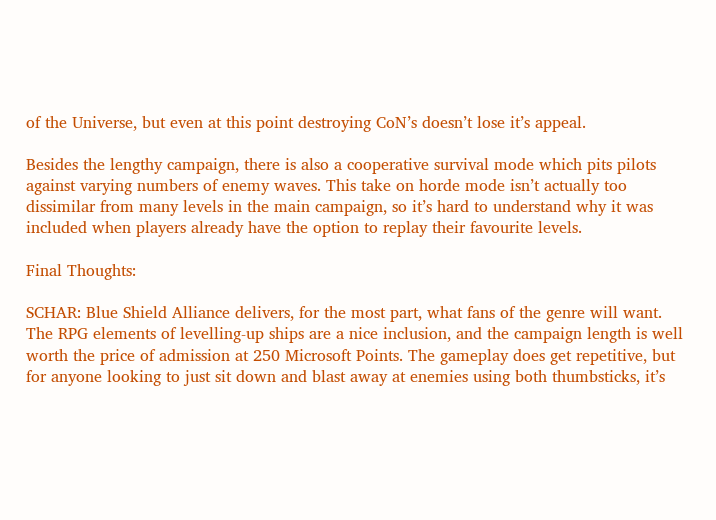of the Universe, but even at this point destroying CoN’s doesn’t lose it’s appeal.

Besides the lengthy campaign, there is also a cooperative survival mode which pits pilots against varying numbers of enemy waves. This take on horde mode isn’t actually too dissimilar from many levels in the main campaign, so it’s hard to understand why it was included when players already have the option to replay their favourite levels.

Final Thoughts:

SCHAR: Blue Shield Alliance delivers, for the most part, what fans of the genre will want. The RPG elements of levelling-up ships are a nice inclusion, and the campaign length is well worth the price of admission at 250 Microsoft Points. The gameplay does get repetitive, but for anyone looking to just sit down and blast away at enemies using both thumbsticks, it’s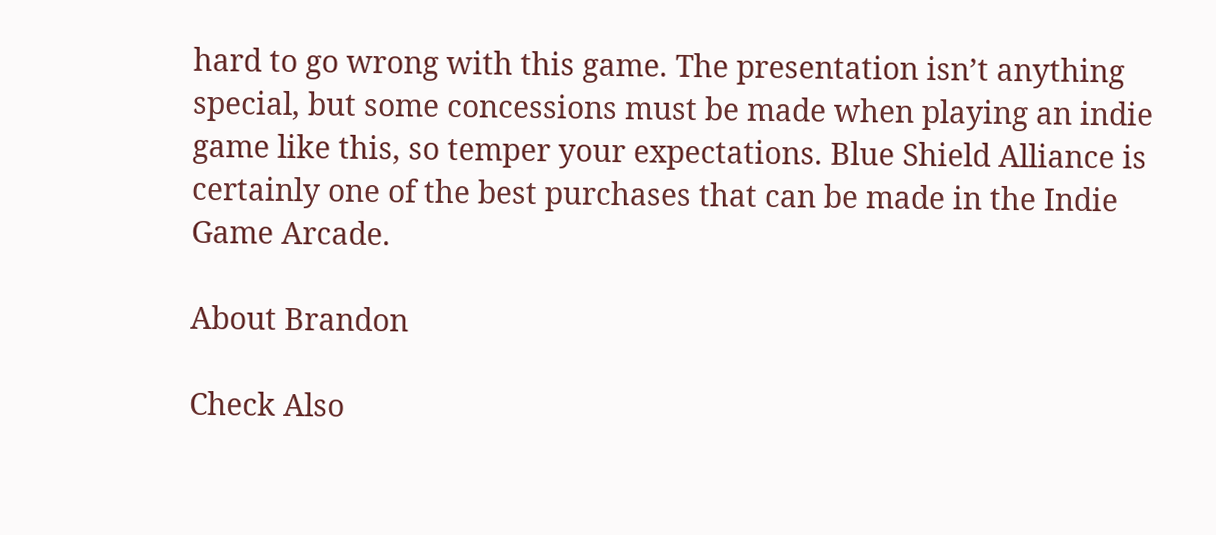hard to go wrong with this game. The presentation isn’t anything special, but some concessions must be made when playing an indie game like this, so temper your expectations. Blue Shield Alliance is certainly one of the best purchases that can be made in the Indie Game Arcade.

About Brandon

Check Also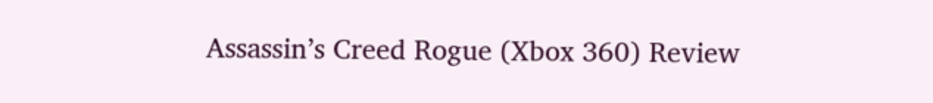Assassin’s Creed Rogue (Xbox 360) Review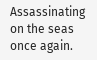Assassinating on the seas once again.